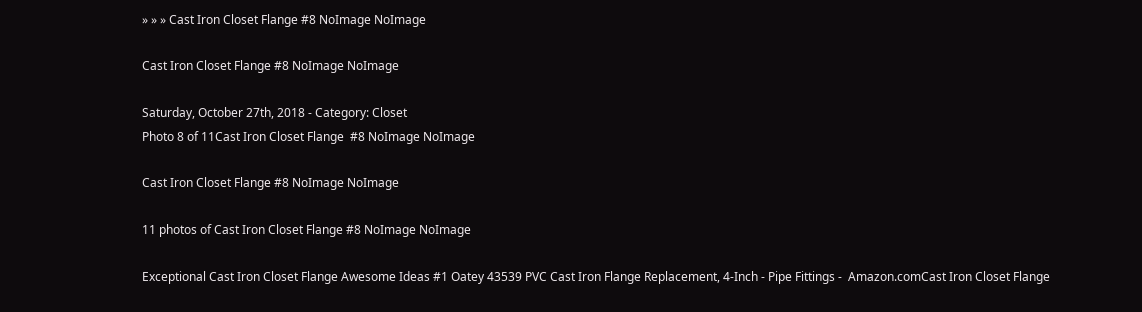» » » Cast Iron Closet Flange #8 NoImage NoImage

Cast Iron Closet Flange #8 NoImage NoImage

Saturday, October 27th, 2018 - Category: Closet
Photo 8 of 11Cast Iron Closet Flange  #8 NoImage NoImage

Cast Iron Closet Flange #8 NoImage NoImage

11 photos of Cast Iron Closet Flange #8 NoImage NoImage

Exceptional Cast Iron Closet Flange Awesome Ideas #1 Oatey 43539 PVC Cast Iron Flange Replacement, 4-Inch - Pipe Fittings -  Amazon.comCast Iron Closet Flange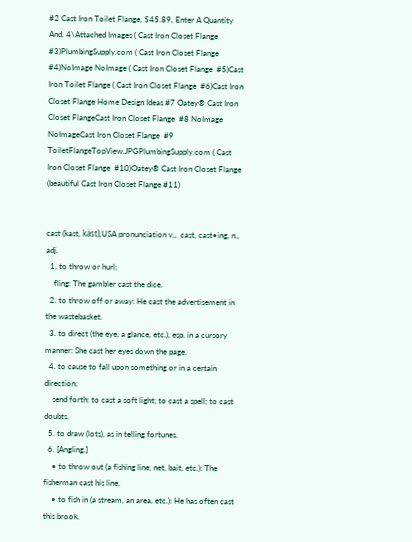#2 Cast Iron Toilet Flange, $45.89, Enter A Quantity And. 4\Attached Images ( Cast Iron Closet Flange  #3)PlumbingSupply.com ( Cast Iron Closet Flange #4)NoImage NoImage ( Cast Iron Closet Flange  #5)Cast Iron Toilet Flange ( Cast Iron Closet Flange  #6)Cast Iron Closet Flange Home Design Ideas #7 Oatey® Cast Iron Closet FlangeCast Iron Closet Flange  #8 NoImage NoImageCast Iron Closet Flange  #9 ToiletFlangeTopView.JPGPlumbingSupply.com ( Cast Iron Closet Flange  #10)Oatey® Cast Iron Closet Flange (beautiful Cast Iron Closet Flange #11)


cast (kast, käst),USA pronunciation v.,  cast, cast•ing, n., adj.
  1. to throw or hurl;
    fling: The gambler cast the dice.
  2. to throw off or away: He cast the advertisement in the wastebasket.
  3. to direct (the eye, a glance, etc.), esp. in a cursory manner: She cast her eyes down the page.
  4. to cause to fall upon something or in a certain direction;
    send forth: to cast a soft light; to cast a spell; to cast doubts.
  5. to draw (lots), as in telling fortunes.
  6. [Angling.]
    • to throw out (a fishing line, net, bait, etc.): The fisherman cast his line.
    • to fish in (a stream, an area, etc.): He has often cast this brook.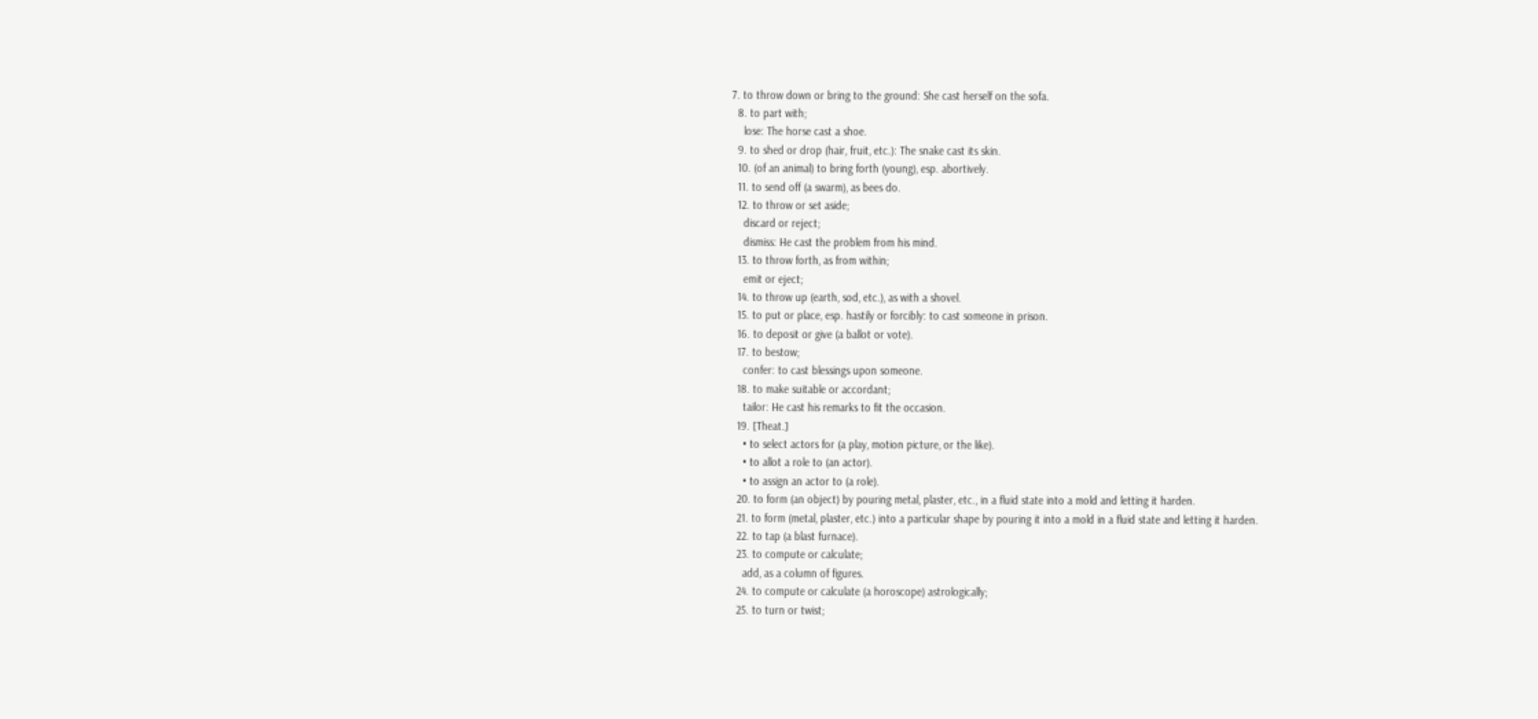7. to throw down or bring to the ground: She cast herself on the sofa.
  8. to part with;
    lose: The horse cast a shoe.
  9. to shed or drop (hair, fruit, etc.): The snake cast its skin.
  10. (of an animal) to bring forth (young), esp. abortively.
  11. to send off (a swarm), as bees do.
  12. to throw or set aside;
    discard or reject;
    dismiss: He cast the problem from his mind.
  13. to throw forth, as from within;
    emit or eject;
  14. to throw up (earth, sod, etc.), as with a shovel.
  15. to put or place, esp. hastily or forcibly: to cast someone in prison.
  16. to deposit or give (a ballot or vote).
  17. to bestow;
    confer: to cast blessings upon someone.
  18. to make suitable or accordant;
    tailor: He cast his remarks to fit the occasion.
  19. [Theat.]
    • to select actors for (a play, motion picture, or the like).
    • to allot a role to (an actor).
    • to assign an actor to (a role).
  20. to form (an object) by pouring metal, plaster, etc., in a fluid state into a mold and letting it harden.
  21. to form (metal, plaster, etc.) into a particular shape by pouring it into a mold in a fluid state and letting it harden.
  22. to tap (a blast furnace).
  23. to compute or calculate;
    add, as a column of figures.
  24. to compute or calculate (a horoscope) astrologically;
  25. to turn or twist;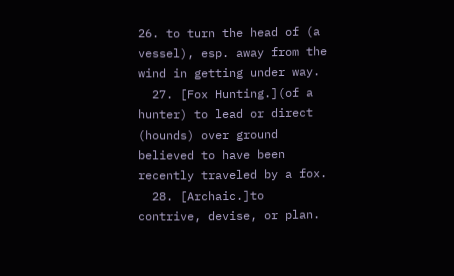26. to turn the head of (a vessel), esp. away from the wind in getting under way.
  27. [Fox Hunting.](of a hunter) to lead or direct (hounds) over ground believed to have been recently traveled by a fox.
  28. [Archaic.]to contrive, devise, or plan.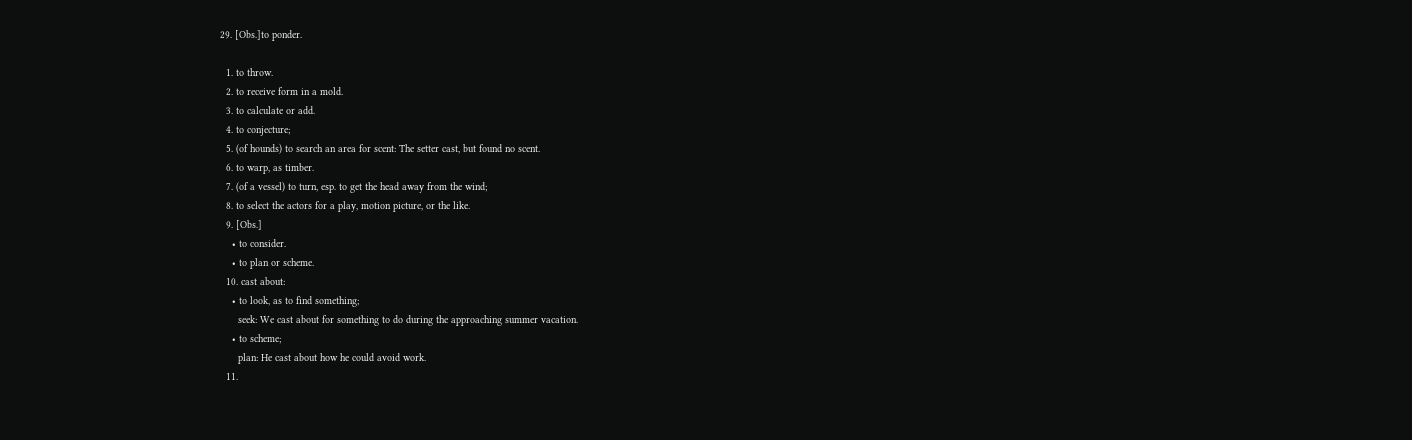29. [Obs.]to ponder.

  1. to throw.
  2. to receive form in a mold.
  3. to calculate or add.
  4. to conjecture;
  5. (of hounds) to search an area for scent: The setter cast, but found no scent.
  6. to warp, as timber.
  7. (of a vessel) to turn, esp. to get the head away from the wind;
  8. to select the actors for a play, motion picture, or the like.
  9. [Obs.]
    • to consider.
    • to plan or scheme.
  10. cast about:
    • to look, as to find something;
      seek: We cast about for something to do during the approaching summer vacation.
    • to scheme;
      plan: He cast about how he could avoid work.
  11.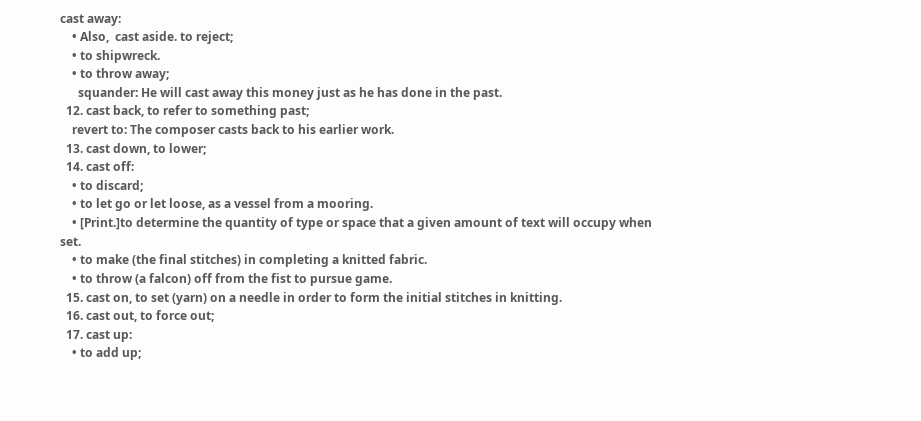cast away:
    • Also,  cast aside. to reject;
    • to shipwreck.
    • to throw away;
      squander: He will cast away this money just as he has done in the past.
  12. cast back, to refer to something past;
    revert to: The composer casts back to his earlier work.
  13. cast down, to lower;
  14. cast off:
    • to discard;
    • to let go or let loose, as a vessel from a mooring.
    • [Print.]to determine the quantity of type or space that a given amount of text will occupy when set.
    • to make (the final stitches) in completing a knitted fabric.
    • to throw (a falcon) off from the fist to pursue game.
  15. cast on, to set (yarn) on a needle in order to form the initial stitches in knitting.
  16. cast out, to force out;
  17. cast up:
    • to add up;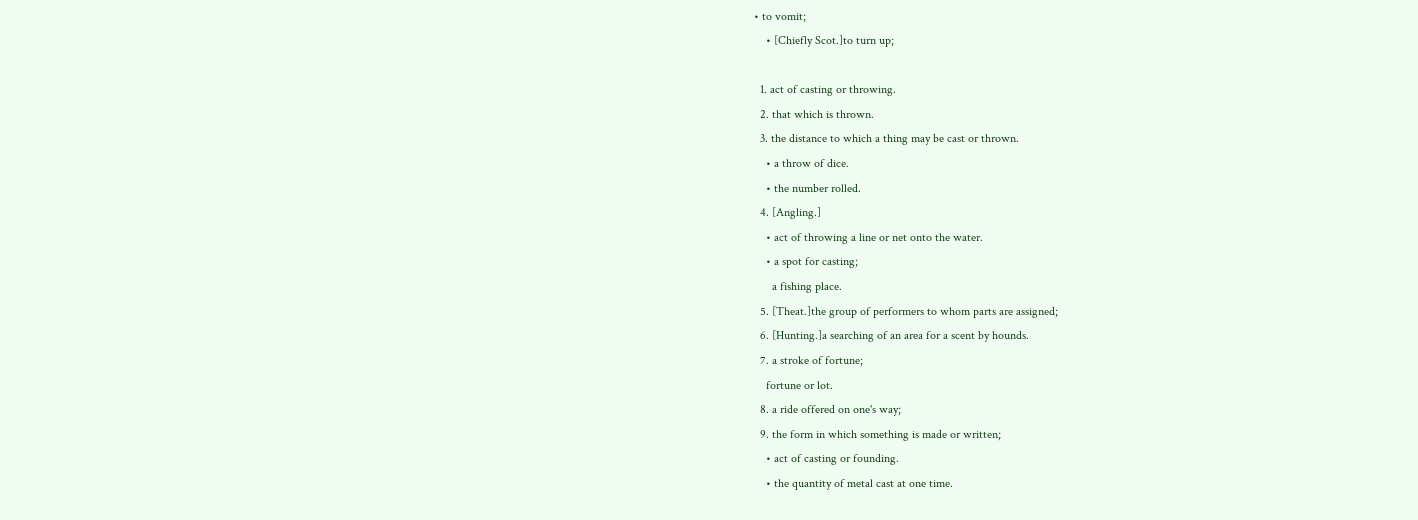• to vomit;
    • [Chiefly Scot.]to turn up;

  1. act of casting or throwing.
  2. that which is thrown.
  3. the distance to which a thing may be cast or thrown.
    • a throw of dice.
    • the number rolled.
  4. [Angling.]
    • act of throwing a line or net onto the water.
    • a spot for casting;
      a fishing place.
  5. [Theat.]the group of performers to whom parts are assigned;
  6. [Hunting.]a searching of an area for a scent by hounds.
  7. a stroke of fortune;
    fortune or lot.
  8. a ride offered on one's way;
  9. the form in which something is made or written;
    • act of casting or founding.
    • the quantity of metal cast at one time.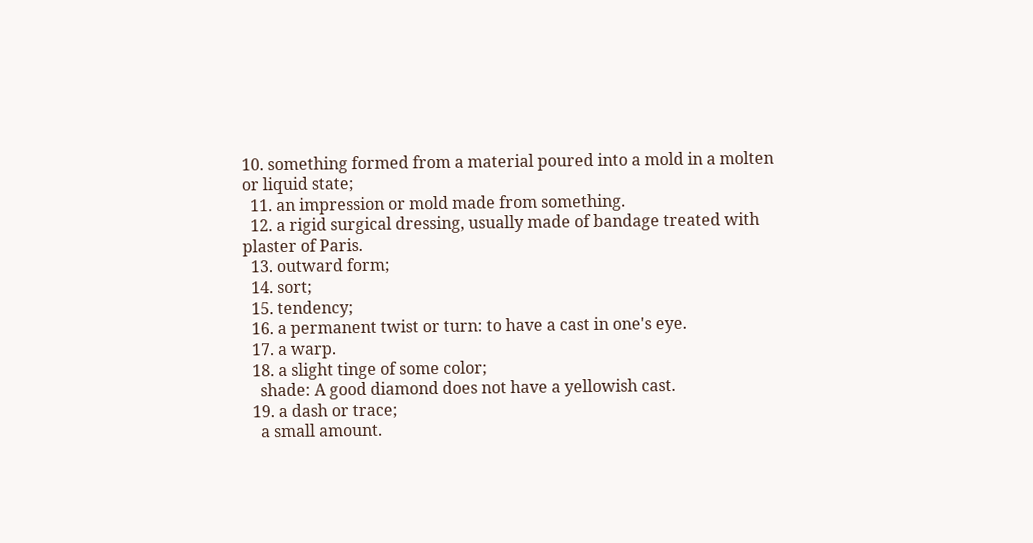10. something formed from a material poured into a mold in a molten or liquid state;
  11. an impression or mold made from something.
  12. a rigid surgical dressing, usually made of bandage treated with plaster of Paris.
  13. outward form;
  14. sort;
  15. tendency;
  16. a permanent twist or turn: to have a cast in one's eye.
  17. a warp.
  18. a slight tinge of some color;
    shade: A good diamond does not have a yellowish cast.
  19. a dash or trace;
    a small amount.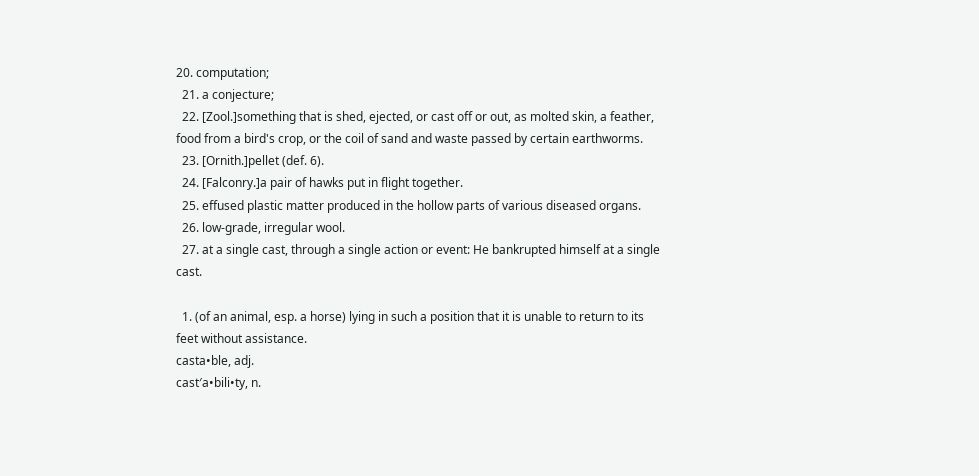20. computation;
  21. a conjecture;
  22. [Zool.]something that is shed, ejected, or cast off or out, as molted skin, a feather, food from a bird's crop, or the coil of sand and waste passed by certain earthworms.
  23. [Ornith.]pellet (def. 6).
  24. [Falconry.]a pair of hawks put in flight together.
  25. effused plastic matter produced in the hollow parts of various diseased organs.
  26. low-grade, irregular wool.
  27. at a single cast, through a single action or event: He bankrupted himself at a single cast.

  1. (of an animal, esp. a horse) lying in such a position that it is unable to return to its feet without assistance.
casta•ble, adj.
cast′a•bili•ty, n.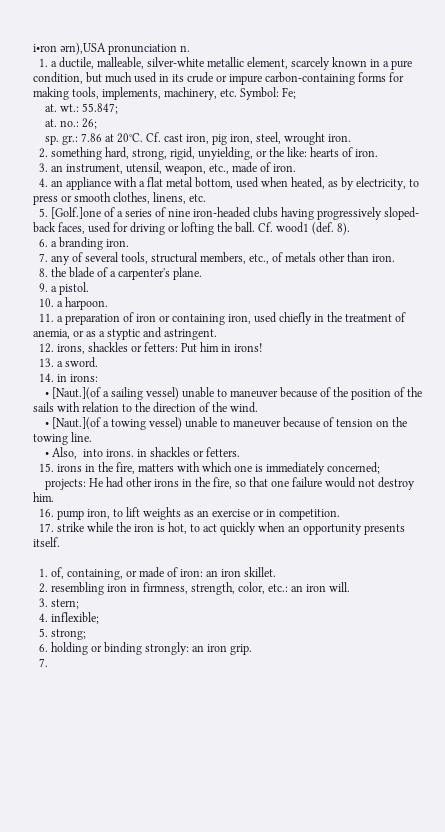i•ron ərn),USA pronunciation n.
  1. a ductile, malleable, silver-white metallic element, scarcely known in a pure condition, but much used in its crude or impure carbon-containing forms for making tools, implements, machinery, etc. Symbol: Fe;
    at. wt.: 55.847;
    at. no.: 26;
    sp. gr.: 7.86 at 20°C. Cf. cast iron, pig iron, steel, wrought iron.
  2. something hard, strong, rigid, unyielding, or the like: hearts of iron.
  3. an instrument, utensil, weapon, etc., made of iron.
  4. an appliance with a flat metal bottom, used when heated, as by electricity, to press or smooth clothes, linens, etc.
  5. [Golf.]one of a series of nine iron-headed clubs having progressively sloped-back faces, used for driving or lofting the ball. Cf. wood1 (def. 8).
  6. a branding iron.
  7. any of several tools, structural members, etc., of metals other than iron.
  8. the blade of a carpenter's plane.
  9. a pistol.
  10. a harpoon.
  11. a preparation of iron or containing iron, used chiefly in the treatment of anemia, or as a styptic and astringent.
  12. irons, shackles or fetters: Put him in irons!
  13. a sword.
  14. in irons:
    • [Naut.](of a sailing vessel) unable to maneuver because of the position of the sails with relation to the direction of the wind.
    • [Naut.](of a towing vessel) unable to maneuver because of tension on the towing line.
    • Also,  into irons. in shackles or fetters.
  15. irons in the fire, matters with which one is immediately concerned;
    projects: He had other irons in the fire, so that one failure would not destroy him.
  16. pump iron, to lift weights as an exercise or in competition.
  17. strike while the iron is hot, to act quickly when an opportunity presents itself.

  1. of, containing, or made of iron: an iron skillet.
  2. resembling iron in firmness, strength, color, etc.: an iron will.
  3. stern;
  4. inflexible;
  5. strong;
  6. holding or binding strongly: an iron grip.
  7.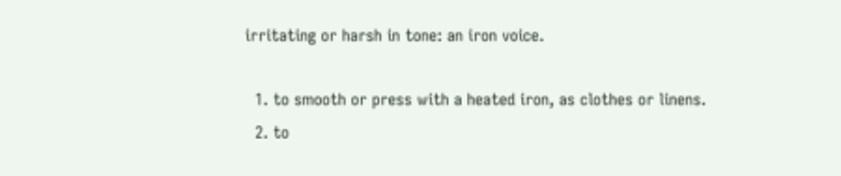irritating or harsh in tone: an iron voice.

  1. to smooth or press with a heated iron, as clothes or linens.
  2. to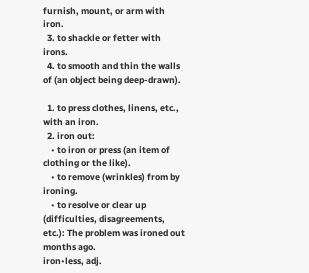furnish, mount, or arm with iron.
  3. to shackle or fetter with irons.
  4. to smooth and thin the walls of (an object being deep-drawn).

  1. to press clothes, linens, etc., with an iron.
  2. iron out:
    • to iron or press (an item of clothing or the like).
    • to remove (wrinkles) from by ironing.
    • to resolve or clear up (difficulties, disagreements, etc.): The problem was ironed out months ago.
iron•less, adj.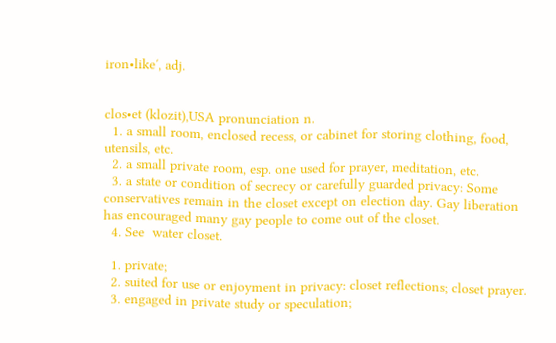iron•like′, adj.


clos•et (klozit),USA pronunciation n.
  1. a small room, enclosed recess, or cabinet for storing clothing, food, utensils, etc.
  2. a small private room, esp. one used for prayer, meditation, etc.
  3. a state or condition of secrecy or carefully guarded privacy: Some conservatives remain in the closet except on election day. Gay liberation has encouraged many gay people to come out of the closet.
  4. See  water closet.

  1. private;
  2. suited for use or enjoyment in privacy: closet reflections; closet prayer.
  3. engaged in private study or speculation;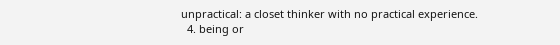unpractical: a closet thinker with no practical experience.
  4. being or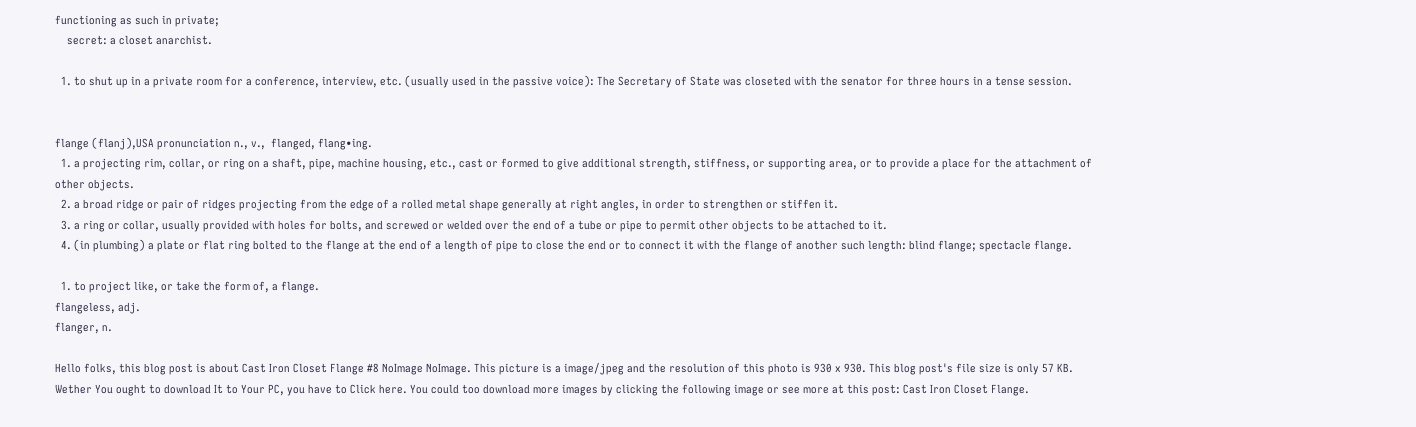functioning as such in private;
    secret: a closet anarchist.

  1. to shut up in a private room for a conference, interview, etc. (usually used in the passive voice): The Secretary of State was closeted with the senator for three hours in a tense session.


flange (flanj),USA pronunciation n., v.,  flanged, flang•ing.
  1. a projecting rim, collar, or ring on a shaft, pipe, machine housing, etc., cast or formed to give additional strength, stiffness, or supporting area, or to provide a place for the attachment of other objects.
  2. a broad ridge or pair of ridges projecting from the edge of a rolled metal shape generally at right angles, in order to strengthen or stiffen it.
  3. a ring or collar, usually provided with holes for bolts, and screwed or welded over the end of a tube or pipe to permit other objects to be attached to it.
  4. (in plumbing) a plate or flat ring bolted to the flange at the end of a length of pipe to close the end or to connect it with the flange of another such length: blind flange; spectacle flange.

  1. to project like, or take the form of, a flange.
flangeless, adj.
flanger, n.

Hello folks, this blog post is about Cast Iron Closet Flange #8 NoImage NoImage. This picture is a image/jpeg and the resolution of this photo is 930 x 930. This blog post's file size is only 57 KB. Wether You ought to download It to Your PC, you have to Click here. You could too download more images by clicking the following image or see more at this post: Cast Iron Closet Flange.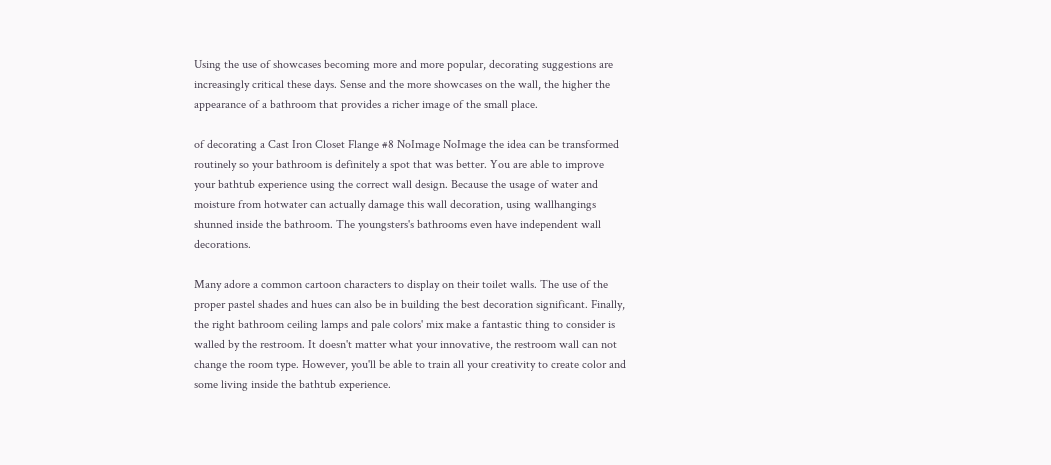Using the use of showcases becoming more and more popular, decorating suggestions are increasingly critical these days. Sense and the more showcases on the wall, the higher the appearance of a bathroom that provides a richer image of the small place.

of decorating a Cast Iron Closet Flange #8 NoImage NoImage the idea can be transformed routinely so your bathroom is definitely a spot that was better. You are able to improve your bathtub experience using the correct wall design. Because the usage of water and moisture from hotwater can actually damage this wall decoration, using wallhangings shunned inside the bathroom. The youngsters's bathrooms even have independent wall decorations.

Many adore a common cartoon characters to display on their toilet walls. The use of the proper pastel shades and hues can also be in building the best decoration significant. Finally, the right bathroom ceiling lamps and pale colors' mix make a fantastic thing to consider is walled by the restroom. It doesn't matter what your innovative, the restroom wall can not change the room type. However, you'll be able to train all your creativity to create color and some living inside the bathtub experience.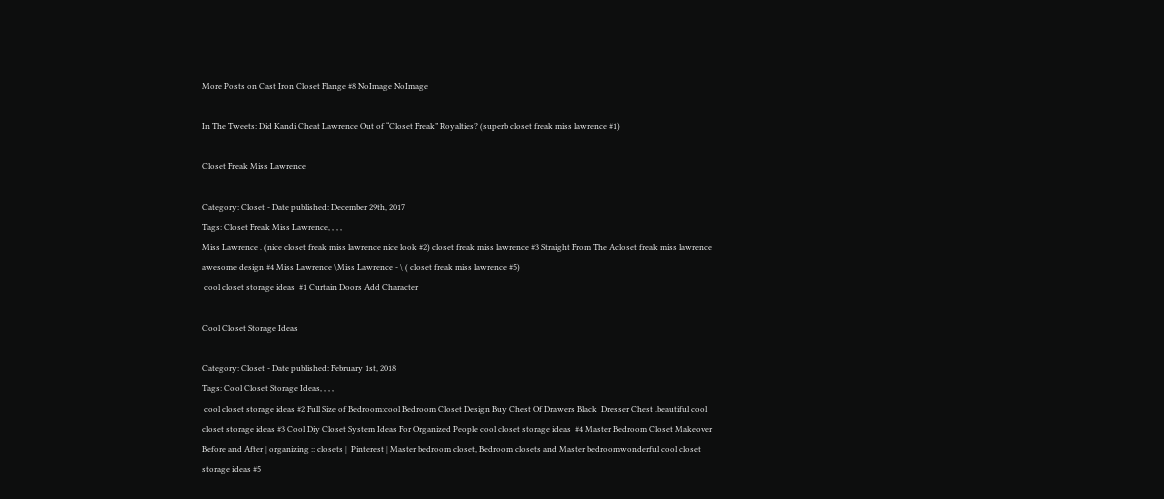More Posts on Cast Iron Closet Flange #8 NoImage NoImage

In The Tweets: Did Kandi Cheat Lawrence Out of “Closet Freak” Royalties? (superb closet freak miss lawrence #1)

Closet Freak Miss Lawrence

Category: Closet - Date published: December 29th, 2017
Tags: Closet Freak Miss Lawrence, , , ,
Miss Lawrence . (nice closet freak miss lawrence nice look #2) closet freak miss lawrence #3 Straight From The Acloset freak miss lawrence awesome design #4 Miss Lawrence \Miss Lawrence - \ ( closet freak miss lawrence #5)
 cool closet storage ideas  #1 Curtain Doors Add Character

Cool Closet Storage Ideas

Category: Closet - Date published: February 1st, 2018
Tags: Cool Closet Storage Ideas, , , ,
 cool closet storage ideas #2 Full Size of Bedroom:cool Bedroom Closet Design Buy Chest Of Drawers Black  Dresser Chest .beautiful cool closet storage ideas #3 Cool Diy Closet System Ideas For Organized People cool closet storage ideas  #4 Master Bedroom Closet Makeover Before and After | organizing :: closets |  Pinterest | Master bedroom closet, Bedroom closets and Master bedroomwonderful cool closet storage ideas #5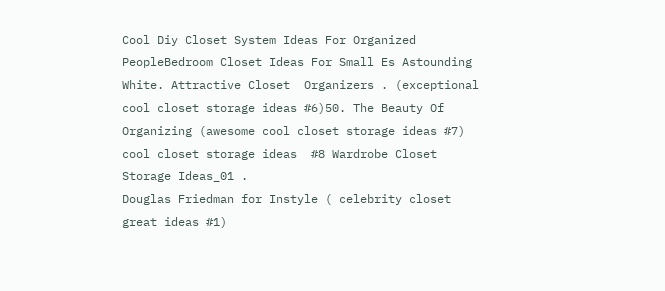Cool Diy Closet System Ideas For Organized PeopleBedroom Closet Ideas For Small Es Astounding White. Attractive Closet  Organizers . (exceptional cool closet storage ideas #6)50. The Beauty Of Organizing (awesome cool closet storage ideas #7) cool closet storage ideas  #8 Wardrobe Closet Storage Ideas_01 .
Douglas Friedman for Instyle ( celebrity closet great ideas #1)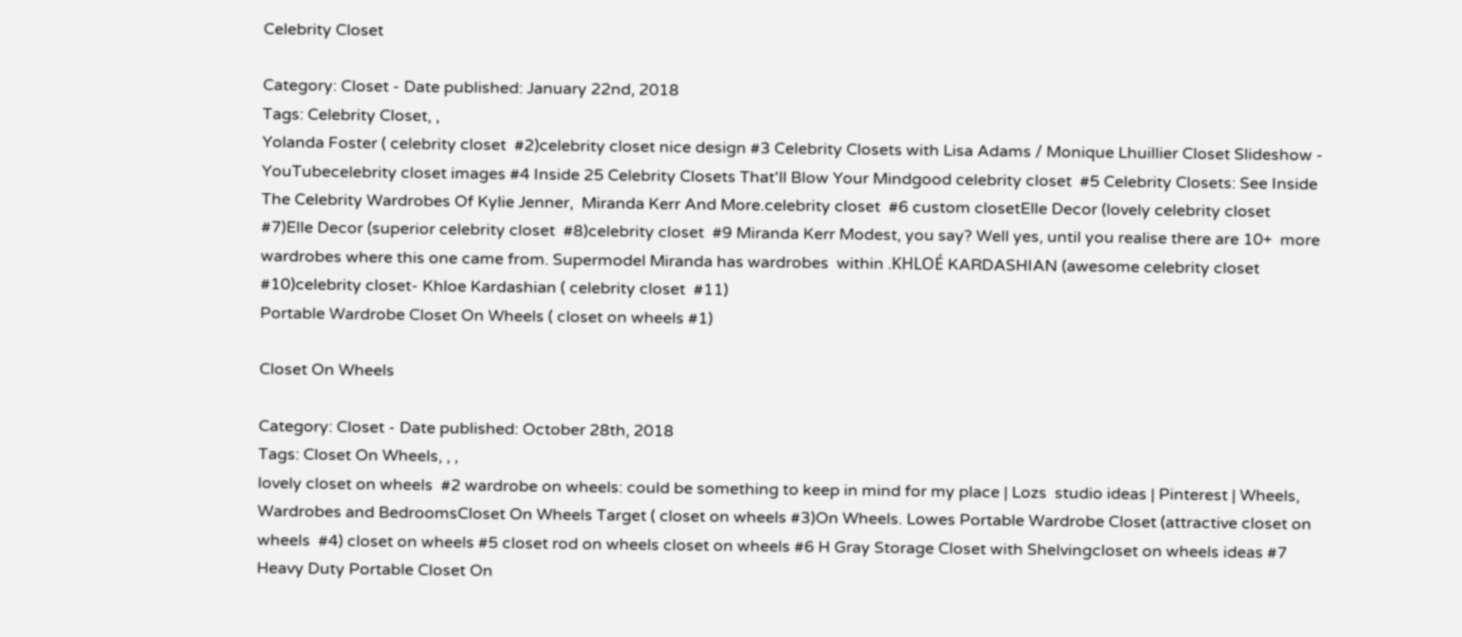Celebrity Closet

Category: Closet - Date published: January 22nd, 2018
Tags: Celebrity Closet, ,
Yolanda Foster ( celebrity closet  #2)celebrity closet nice design #3 Celebrity Closets with Lisa Adams / Monique Lhuillier Closet Slideshow -  YouTubecelebrity closet images #4 Inside 25 Celebrity Closets That'll Blow Your Mindgood celebrity closet  #5 Celebrity Closets: See Inside The Celebrity Wardrobes Of Kylie Jenner,  Miranda Kerr And More.celebrity closet  #6 custom closetElle Decor (lovely celebrity closet  #7)Elle Decor (superior celebrity closet  #8)celebrity closet  #9 Miranda Kerr Modest, you say? Well yes, until you realise there are 10+  more wardrobes where this one came from. Supermodel Miranda has wardrobes  within .KHLOÉ KARDASHIAN (awesome celebrity closet  #10)celebrity closet- Khloe Kardashian ( celebrity closet  #11)
Portable Wardrobe Closet On Wheels ( closet on wheels #1)

Closet On Wheels

Category: Closet - Date published: October 28th, 2018
Tags: Closet On Wheels, , ,
lovely closet on wheels  #2 wardrobe on wheels: could be something to keep in mind for my place | Lozs  studio ideas | Pinterest | Wheels, Wardrobes and BedroomsCloset On Wheels Target ( closet on wheels #3)On Wheels. Lowes Portable Wardrobe Closet (attractive closet on wheels  #4) closet on wheels #5 closet rod on wheels closet on wheels #6 H Gray Storage Closet with Shelvingcloset on wheels ideas #7 Heavy Duty Portable Closet On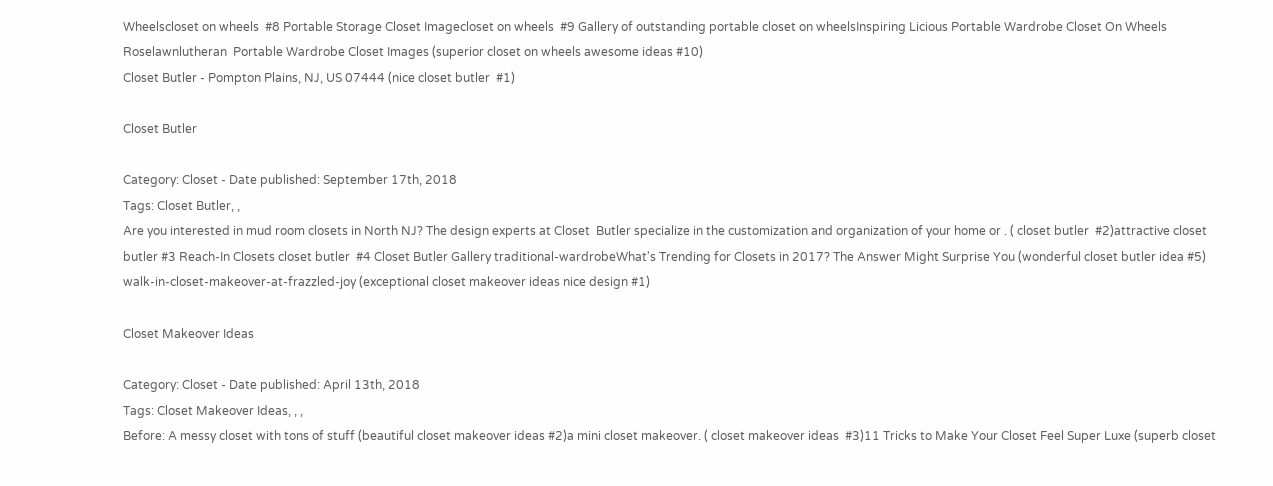Wheelscloset on wheels  #8 Portable Storage Closet Imagecloset on wheels  #9 Gallery of outstanding portable closet on wheelsInspiring Licious Portable Wardrobe Closet On Wheels Roselawnlutheran  Portable Wardrobe Closet Images (superior closet on wheels awesome ideas #10)
Closet Butler - Pompton Plains, NJ, US 07444 (nice closet butler  #1)

Closet Butler

Category: Closet - Date published: September 17th, 2018
Tags: Closet Butler, ,
Are you interested in mud room closets in North NJ? The design experts at Closet  Butler specialize in the customization and organization of your home or . ( closet butler  #2)attractive closet butler #3 Reach-In Closets closet butler  #4 Closet Butler Gallery traditional-wardrobeWhat's Trending for Closets in 2017? The Answer Might Surprise You (wonderful closet butler idea #5)
walk-in-closet-makeover-at-frazzled-joy (exceptional closet makeover ideas nice design #1)

Closet Makeover Ideas

Category: Closet - Date published: April 13th, 2018
Tags: Closet Makeover Ideas, , ,
Before: A messy closet with tons of stuff (beautiful closet makeover ideas #2)a mini closet makeover. ( closet makeover ideas  #3)11 Tricks to Make Your Closet Feel Super Luxe (superb closet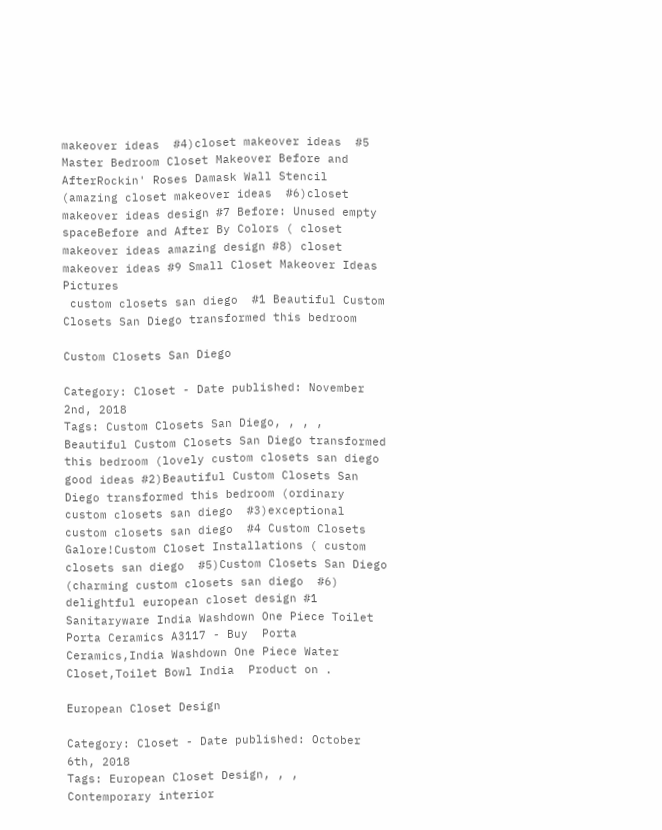makeover ideas  #4)closet makeover ideas  #5 Master Bedroom Closet Makeover Before and AfterRockin' Roses Damask Wall Stencil (amazing closet makeover ideas  #6)closet makeover ideas design #7 Before: Unused empty spaceBefore and After By Colors ( closet makeover ideas amazing design #8) closet makeover ideas #9 Small Closet Makeover Ideas Pictures
 custom closets san diego  #1 Beautiful Custom Closets San Diego transformed this bedroom

Custom Closets San Diego

Category: Closet - Date published: November 2nd, 2018
Tags: Custom Closets San Diego, , , ,
Beautiful Custom Closets San Diego transformed this bedroom (lovely custom closets san diego good ideas #2)Beautiful Custom Closets San Diego transformed this bedroom (ordinary custom closets san diego  #3)exceptional custom closets san diego  #4 Custom Closets Galore!Custom Closet Installations ( custom closets san diego  #5)Custom Closets San Diego (charming custom closets san diego  #6)
delightful european closet design #1 Sanitaryware India Washdown One Piece Toilet Porta Ceramics A3117 - Buy  Porta Ceramics,India Washdown One Piece Water Closet,Toilet Bowl India  Product on .

European Closet Design

Category: Closet - Date published: October 6th, 2018
Tags: European Closet Design, , ,
Contemporary interior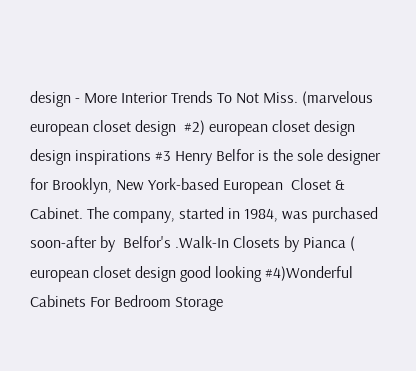design - More Interior Trends To Not Miss. (marvelous european closet design  #2) european closet design design inspirations #3 Henry Belfor is the sole designer for Brooklyn, New York-based European  Closet & Cabinet. The company, started in 1984, was purchased soon-after by  Belfor's .Walk-In Closets by Pianca ( european closet design good looking #4)Wonderful Cabinets For Bedroom Storage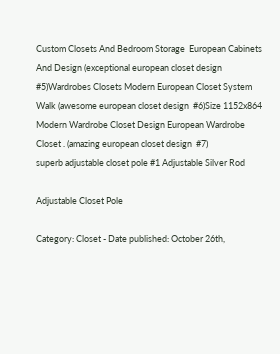Custom Closets And Bedroom Storage  European Cabinets And Design (exceptional european closet design #5)Wardrobes Closets Modern European Closet System Walk (awesome european closet design  #6)Size 1152x864 Modern Wardrobe Closet Design European Wardrobe Closet . (amazing european closet design  #7)
superb adjustable closet pole #1 Adjustable Silver Rod

Adjustable Closet Pole

Category: Closet - Date published: October 26th,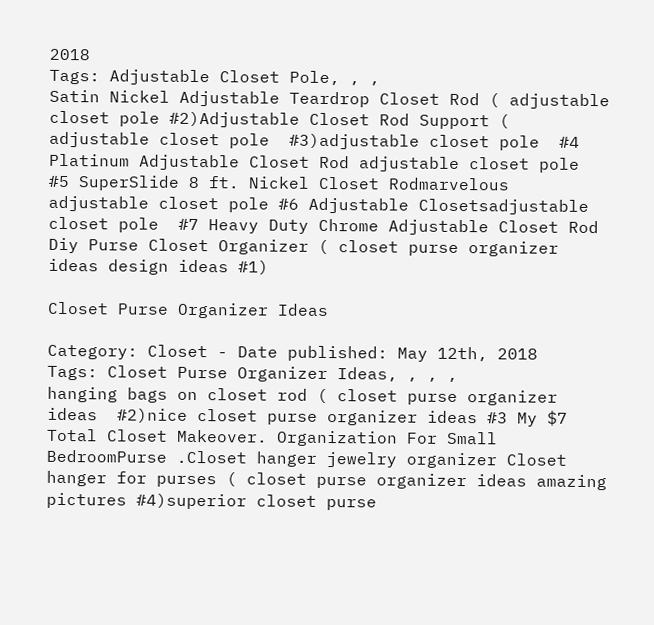2018
Tags: Adjustable Closet Pole, , ,
Satin Nickel Adjustable Teardrop Closet Rod ( adjustable closet pole #2)Adjustable Closet Rod Support ( adjustable closet pole  #3)adjustable closet pole  #4 Platinum Adjustable Closet Rod adjustable closet pole  #5 SuperSlide 8 ft. Nickel Closet Rodmarvelous adjustable closet pole #6 Adjustable Closetsadjustable closet pole  #7 Heavy Duty Chrome Adjustable Closet Rod
Diy Purse Closet Organizer ( closet purse organizer ideas design ideas #1)

Closet Purse Organizer Ideas

Category: Closet - Date published: May 12th, 2018
Tags: Closet Purse Organizer Ideas, , , ,
hanging bags on closet rod ( closet purse organizer ideas  #2)nice closet purse organizer ideas #3 My $7 Total Closet Makeover. Organization For Small BedroomPurse .Closet hanger jewelry organizer Closet hanger for purses ( closet purse organizer ideas amazing pictures #4)superior closet purse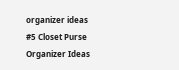organizer ideas  #5 Closet Purse Organizer Ideas